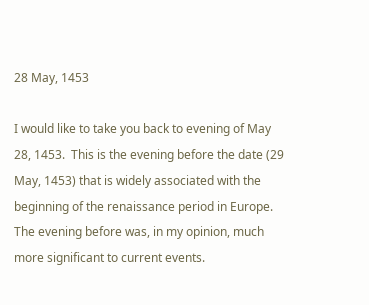28 May, 1453

I would like to take you back to evening of May 28, 1453.  This is the evening before the date (29 May, 1453) that is widely associated with the beginning of the renaissance period in Europe.  The evening before was, in my opinion, much more significant to current events.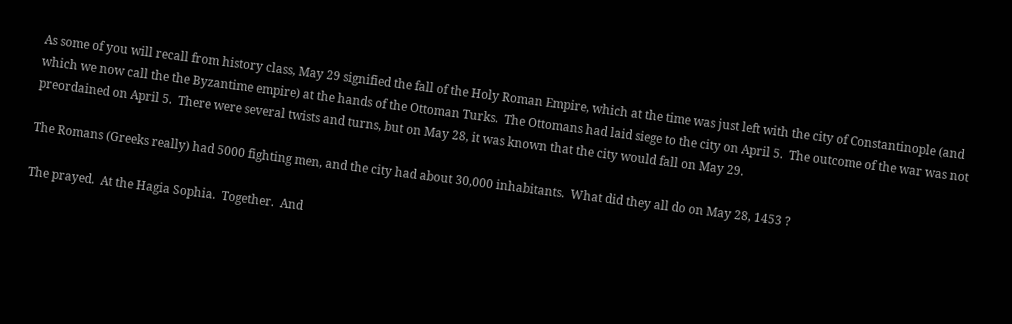As some of you will recall from history class, May 29 signified the fall of the Holy Roman Empire, which at the time was just left with the city of Constantinople (and which we now call the the Byzantime empire) at the hands of the Ottoman Turks.  The Ottomans had laid siege to the city on April 5.  The outcome of the war was not preordained on April 5.  There were several twists and turns, but on May 28, it was known that the city would fall on May 29.

The Romans (Greeks really) had 5000 fighting men, and the city had about 30,000 inhabitants.  What did they all do on May 28, 1453 ?

The prayed.  At the Hagia Sophia.  Together.  And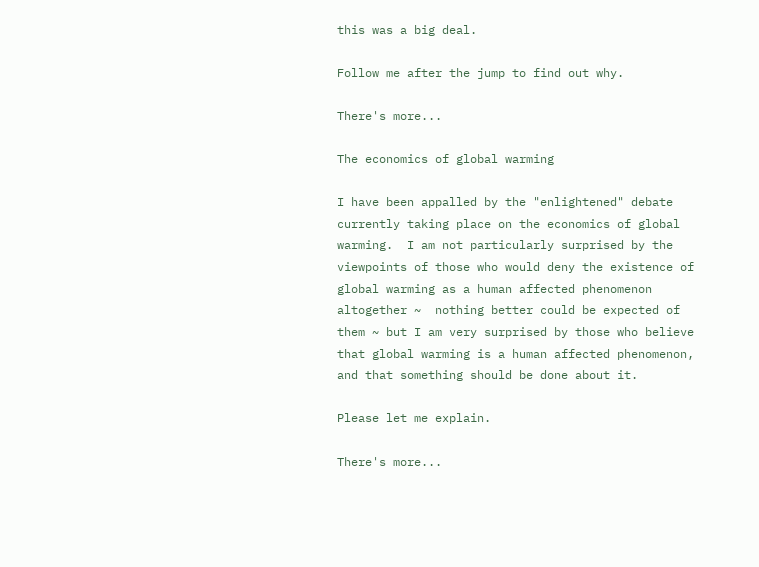this was a big deal.

Follow me after the jump to find out why.

There's more...

The economics of global warming

I have been appalled by the "enlightened" debate currently taking place on the economics of global warming.  I am not particularly surprised by the viewpoints of those who would deny the existence of global warming as a human affected phenomenon altogether ~  nothing better could be expected of them ~ but I am very surprised by those who believe that global warming is a human affected phenomenon, and that something should be done about it.

Please let me explain.

There's more...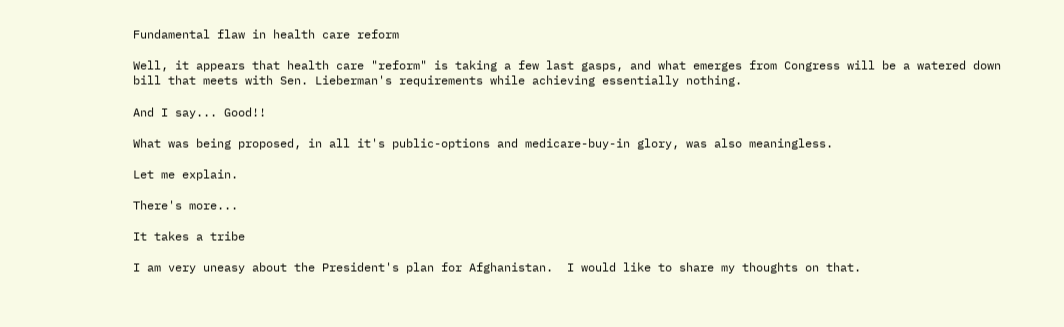Fundamental flaw in health care reform

Well, it appears that health care "reform" is taking a few last gasps, and what emerges from Congress will be a watered down bill that meets with Sen. Lieberman's requirements while achieving essentially nothing.

And I say... Good!!

What was being proposed, in all it's public-options and medicare-buy-in glory, was also meaningless.

Let me explain.

There's more...

It takes a tribe

I am very uneasy about the President's plan for Afghanistan.  I would like to share my thoughts on that.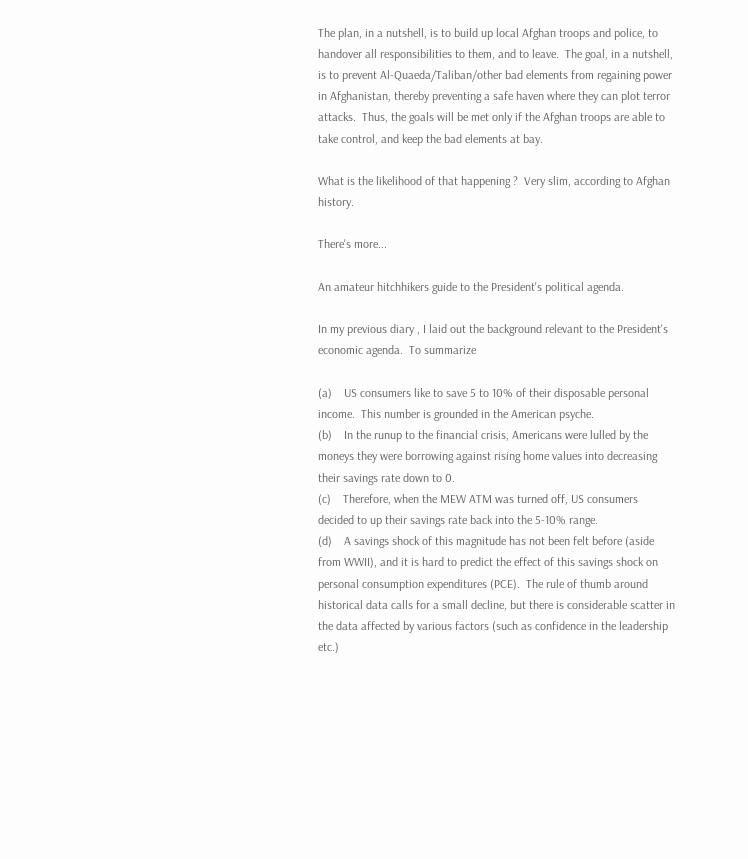The plan, in a nutshell, is to build up local Afghan troops and police, to handover all responsibilities to them, and to leave.  The goal, in a nutshell, is to prevent Al-Quaeda/Taliban/other bad elements from regaining power in Afghanistan, thereby preventing a safe haven where they can plot terror attacks.  Thus, the goals will be met only if the Afghan troops are able to take control, and keep the bad elements at bay.

What is the likelihood of that happening ?  Very slim, according to Afghan history.

There's more...

An amateur hitchhikers guide to the President's political agenda.

In my previous diary , I laid out the background relevant to the President's economic agenda.  To summarize

(a)    US consumers like to save 5 to 10% of their disposable personal income.  This number is grounded in the American psyche.
(b)    In the runup to the financial crisis, Americans were lulled by the moneys they were borrowing against rising home values into decreasing their savings rate down to 0.
(c)    Therefore, when the MEW ATM was turned off, US consumers decided to up their savings rate back into the 5-10% range.
(d)    A savings shock of this magnitude has not been felt before (aside from WWII), and it is hard to predict the effect of this savings shock on personal consumption expenditures (PCE).  The rule of thumb around historical data calls for a small decline, but there is considerable scatter in the data affected by various factors (such as confidence in the leadership etc.)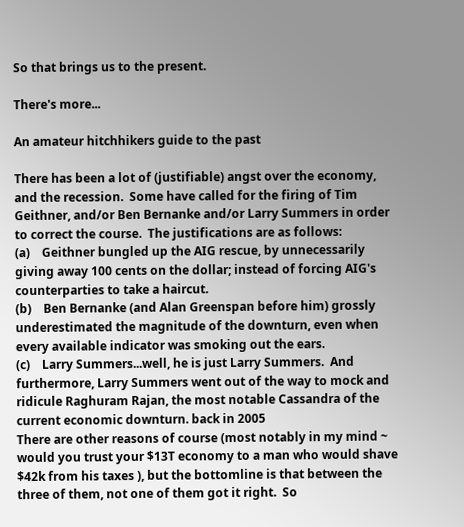So that brings us to the present.

There's more...

An amateur hitchhikers guide to the past

There has been a lot of (justifiable) angst over the economy, and the recession.  Some have called for the firing of Tim Geithner, and/or Ben Bernanke and/or Larry Summers in order to correct the course.  The justifications are as follows:
(a)    Geithner bungled up the AIG rescue, by unnecessarily giving away 100 cents on the dollar; instead of forcing AIG's counterparties to take a haircut.
(b)    Ben Bernanke (and Alan Greenspan before him) grossly underestimated the magnitude of the downturn, even when every available indicator was smoking out the ears.
(c)    Larry Summers...well, he is just Larry Summers.  And furthermore, Larry Summers went out of the way to mock and ridicule Raghuram Rajan, the most notable Cassandra of the current economic downturn. back in 2005
There are other reasons of course (most notably in my mind ~ would you trust your $13T economy to a man who would shave $42k from his taxes ), but the bottomline is that between the three of them, not one of them got it right.  So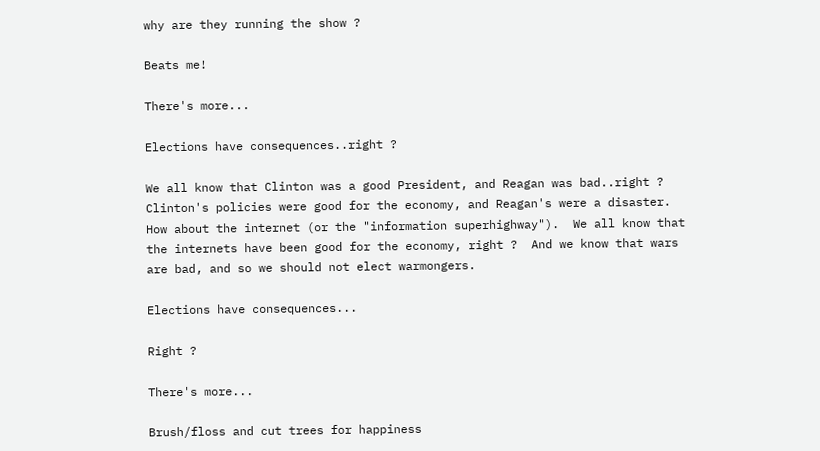why are they running the show ?

Beats me!

There's more...

Elections have consequences..right ?

We all know that Clinton was a good President, and Reagan was bad..right ?  Clinton's policies were good for the economy, and Reagan's were a disaster.  How about the internet (or the "information superhighway").  We all know that the internets have been good for the economy, right ?  And we know that wars are bad, and so we should not elect warmongers.

Elections have consequences...

Right ?

There's more...

Brush/floss and cut trees for happiness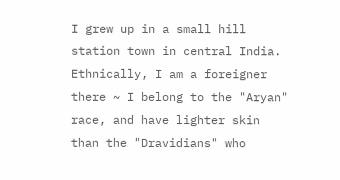I grew up in a small hill station town in central India.  Ethnically, I am a foreigner there ~ I belong to the "Aryan" race, and have lighter skin than the "Dravidians" who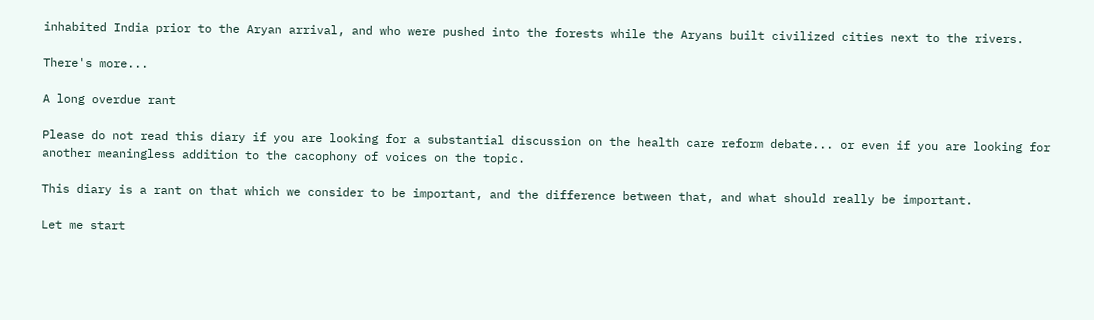inhabited India prior to the Aryan arrival, and who were pushed into the forests while the Aryans built civilized cities next to the rivers.

There's more...

A long overdue rant

Please do not read this diary if you are looking for a substantial discussion on the health care reform debate... or even if you are looking for another meaningless addition to the cacophony of voices on the topic.

This diary is a rant on that which we consider to be important, and the difference between that, and what should really be important.

Let me start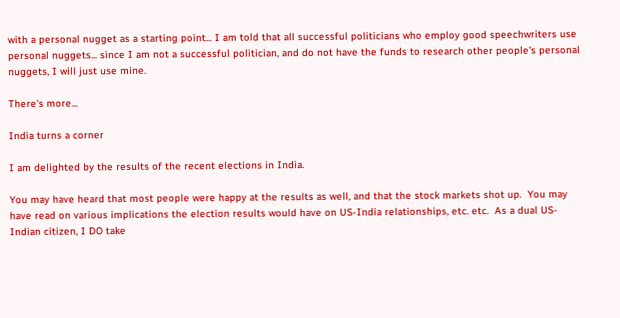with a personal nugget as a starting point... I am told that all successful politicians who employ good speechwriters use personal nuggets... since I am not a successful politician, and do not have the funds to research other people's personal nuggets, I will just use mine.

There's more...

India turns a corner

I am delighted by the results of the recent elections in India.

You may have heard that most people were happy at the results as well, and that the stock markets shot up.  You may have read on various implications the election results would have on US-India relationships, etc. etc.  As a dual US-Indian citizen, I DO take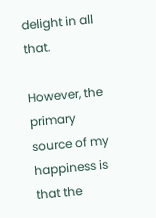delight in all that.

However, the primary source of my happiness is that the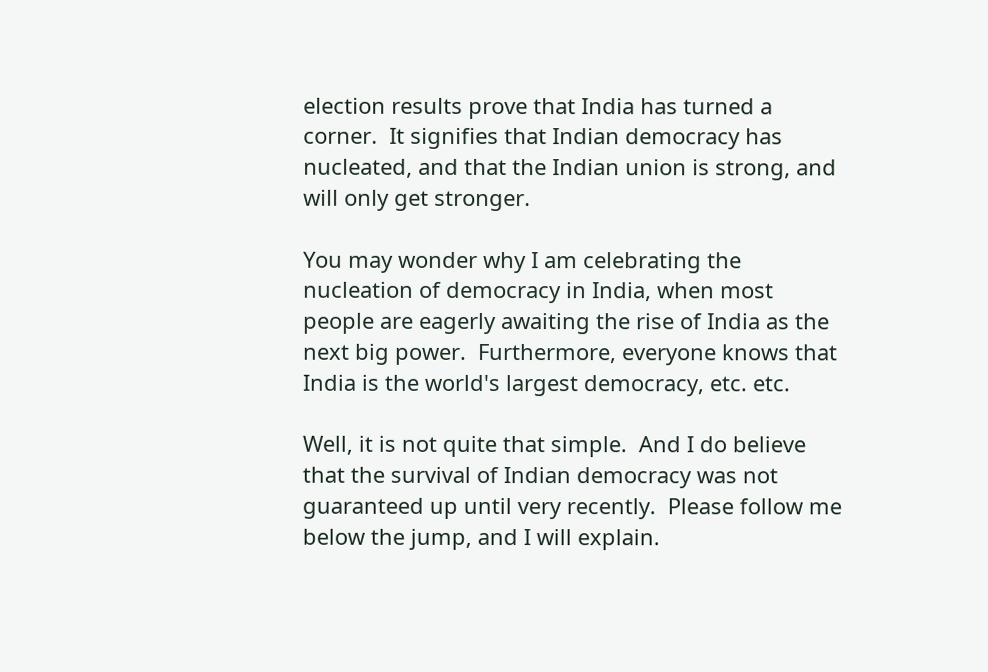election results prove that India has turned a corner.  It signifies that Indian democracy has nucleated, and that the Indian union is strong, and will only get stronger.

You may wonder why I am celebrating the nucleation of democracy in India, when most people are eagerly awaiting the rise of India as the next big power.  Furthermore, everyone knows that India is the world's largest democracy, etc. etc.

Well, it is not quite that simple.  And I do believe that the survival of Indian democracy was not guaranteed up until very recently.  Please follow me below the jump, and I will explain.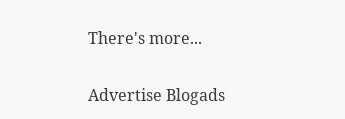There's more...


Advertise Blogads